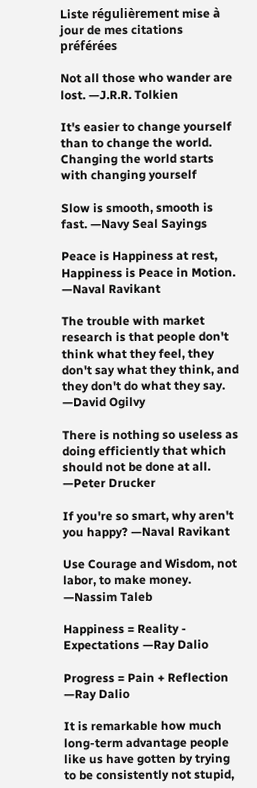Liste régulièrement mise à jour de mes citations préférées

Not all those who wander are lost. —J.R.R. Tolkien

It's easier to change yourself than to change the world. Changing the world starts with changing yourself

Slow is smooth, smooth is fast. —Navy Seal Sayings

Peace is Happiness at rest, Happiness is Peace in Motion. —Naval Ravikant

The trouble with market research is that people don't think what they feel, they don't say what they think, and they don't do what they say. —David Ogilvy

There is nothing so useless as doing efficiently that which should not be done at all. —Peter Drucker

If you're so smart, why aren't you happy? —Naval Ravikant

Use Courage and Wisdom, not labor, to make money. —Nassim Taleb

Happiness = Reality - Expectations —Ray Dalio

Progress = Pain + Reflection  —Ray Dalio

It is remarkable how much long-term advantage people like us have gotten by trying to be consistently not stupid,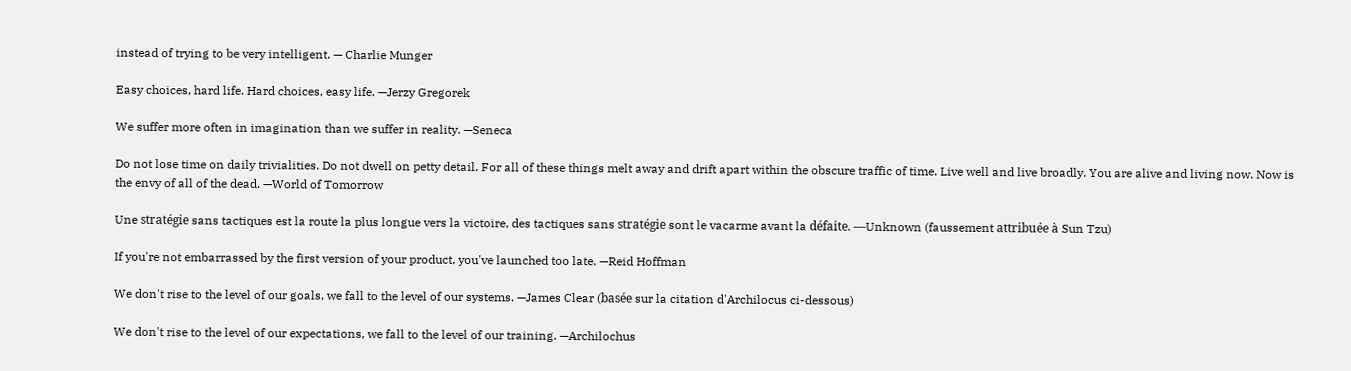instead of trying to be very intelligent. — Charlie Munger

Easy choices, hard life. Hard choices, easy life. —Jerzy Gregorek

We suffer more often in imagination than we suffer in reality. —Seneca

Do not lose time on daily trivialities. Do not dwell on petty detail. For all of these things melt away and drift apart within the obscure traffic of time. Live well and live broadly. You are alive and living now. Now is the envy of all of the dead. —World of Tomorrow

Une stratégie sans tactiques est la route la plus longue vers la victoire, des tactiques sans stratégie sont le vacarme avant la défaite. —Unknown (faussement attribuée à Sun Tzu)

If you're not embarrassed by the first version of your product, you've launched too late. —Reid Hoffman

We don't rise to the level of our goals, we fall to the level of our systems. —James Clear (basée sur la citation d'Archilocus ci-dessous)

We don't rise to the level of our expectations, we fall to the level of our training. —Archilochus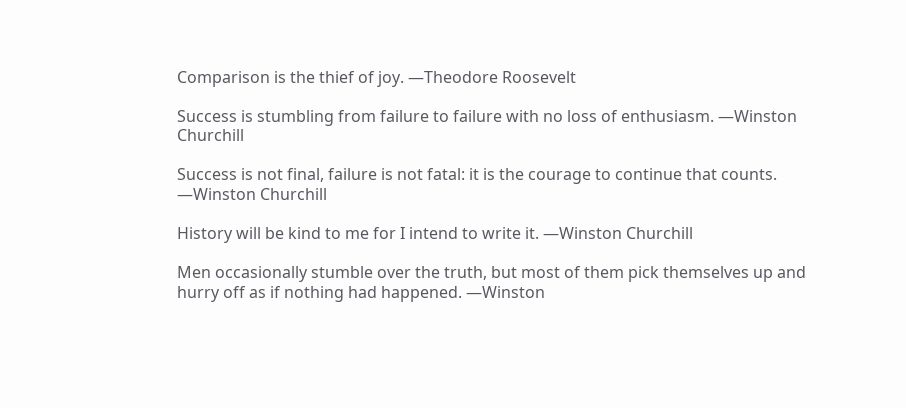Comparison is the thief of joy. —Theodore Roosevelt

Success is stumbling from failure to failure with no loss of enthusiasm. —Winston Churchill

Success is not final, failure is not fatal: it is the courage to continue that counts. —Winston Churchill

History will be kind to me for I intend to write it. —Winston Churchill

Men occasionally stumble over the truth, but most of them pick themselves up and hurry off as if nothing had happened. —Winston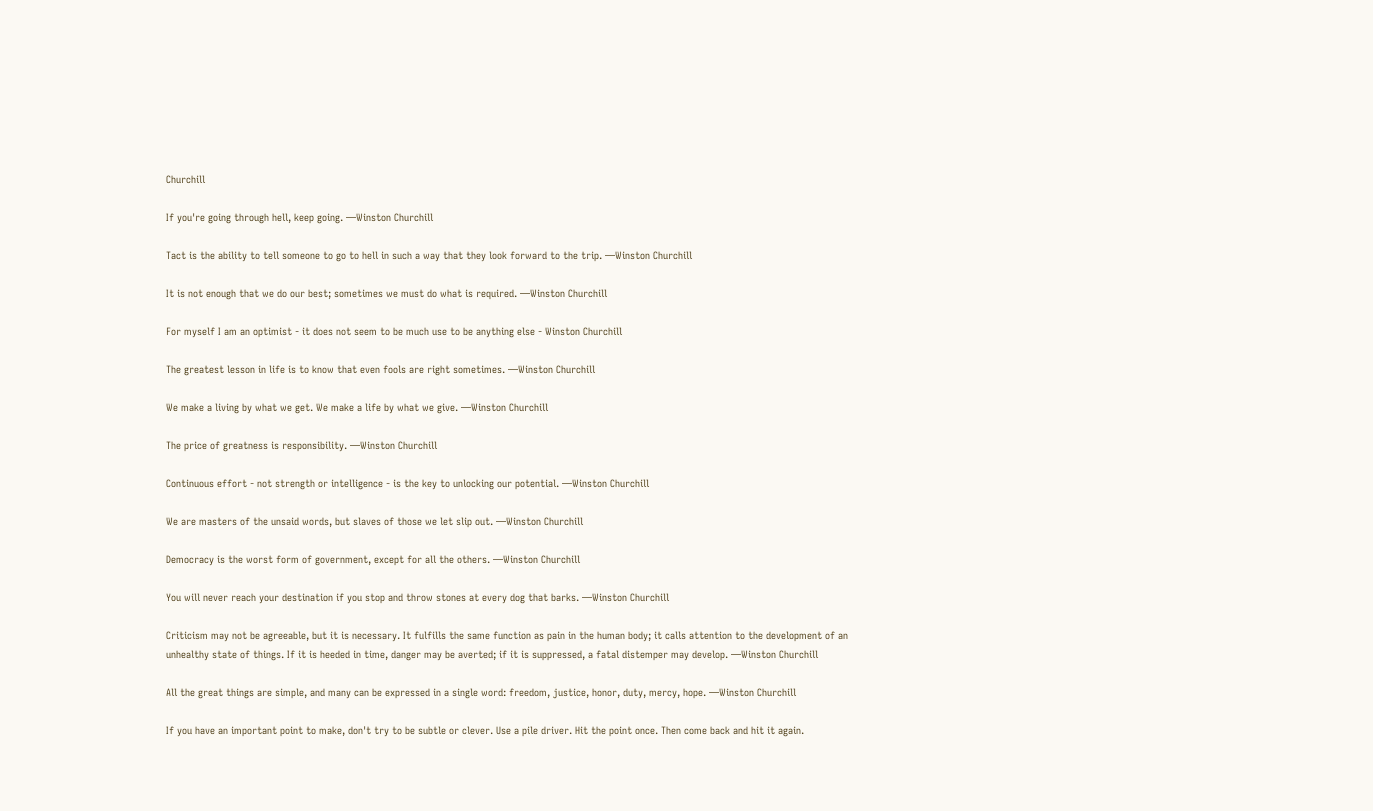Churchill

If you're going through hell, keep going. —Winston Churchill

Tact is the ability to tell someone to go to hell in such a way that they look forward to the trip. —Winston Churchill

It is not enough that we do our best; sometimes we must do what is required. —Winston Churchill

For myself I am an optimist - it does not seem to be much use to be anything else - Winston Churchill

The greatest lesson in life is to know that even fools are right sometimes. —Winston Churchill

We make a living by what we get. We make a life by what we give. —Winston Churchill

The price of greatness is responsibility. —Winston Churchill

Continuous effort - not strength or intelligence - is the key to unlocking our potential. —Winston Churchill

We are masters of the unsaid words, but slaves of those we let slip out. —Winston Churchill

Democracy is the worst form of government, except for all the others. —Winston Churchill

You will never reach your destination if you stop and throw stones at every dog that barks. —Winston Churchill

Criticism may not be agreeable, but it is necessary. It fulfills the same function as pain in the human body; it calls attention to the development of an unhealthy state of things. If it is heeded in time, danger may be averted; if it is suppressed, a fatal distemper may develop. —Winston Churchill

All the great things are simple, and many can be expressed in a single word: freedom, justice, honor, duty, mercy, hope. —Winston Churchill

If you have an important point to make, don't try to be subtle or clever. Use a pile driver. Hit the point once. Then come back and hit it again.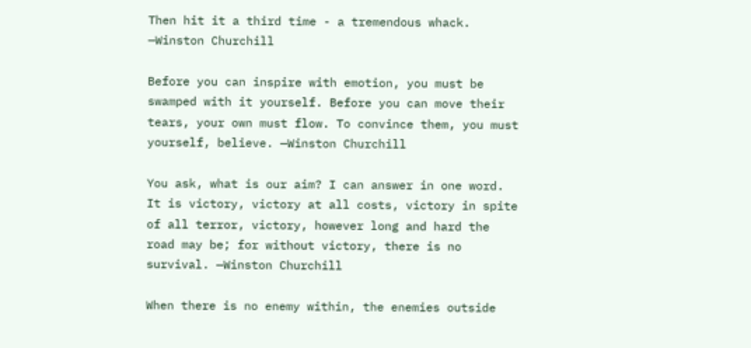Then hit it a third time - a tremendous whack. —Winston Churchill

Before you can inspire with emotion, you must be swamped with it yourself. Before you can move their tears, your own must flow. To convince them, you must yourself, believe. —Winston Churchill

You ask, what is our aim? I can answer in one word. It is victory, victory at all costs, victory in spite of all terror, victory, however long and hard the road may be; for without victory, there is no survival. —Winston Churchill

When there is no enemy within, the enemies outside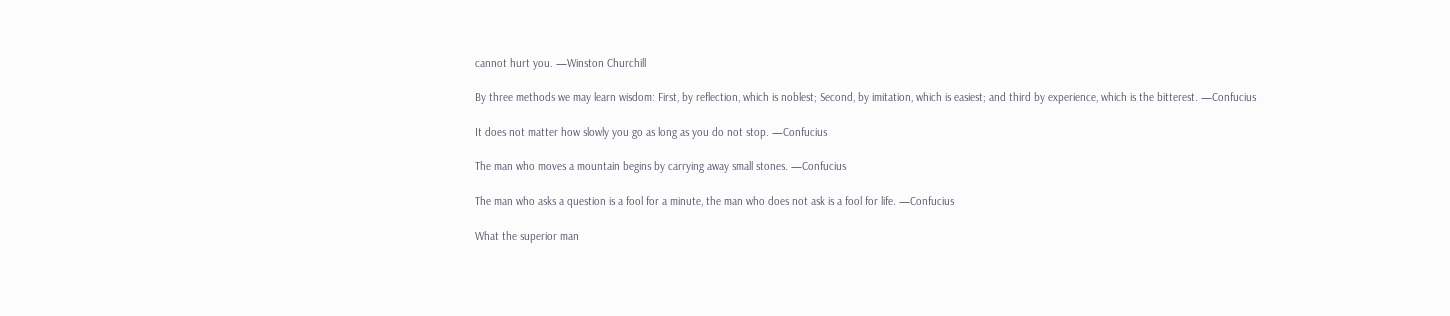cannot hurt you. —Winston Churchill

By three methods we may learn wisdom: First, by reflection, which is noblest; Second, by imitation, which is easiest; and third by experience, which is the bitterest. —Confucius

It does not matter how slowly you go as long as you do not stop. —Confucius

The man who moves a mountain begins by carrying away small stones. —Confucius

The man who asks a question is a fool for a minute, the man who does not ask is a fool for life. —Confucius

What the superior man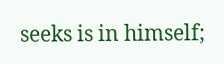seeks is in himself;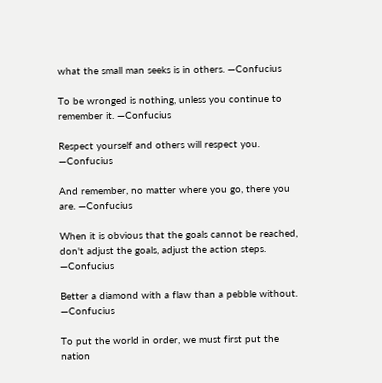what the small man seeks is in others. —Confucius

To be wronged is nothing, unless you continue to remember it. —Confucius

Respect yourself and others will respect you. —Confucius

And remember, no matter where you go, there you are. —Confucius

When it is obvious that the goals cannot be reached, don't adjust the goals, adjust the action steps. —Confucius

Better a diamond with a flaw than a pebble without. —Confucius

To put the world in order, we must first put the nation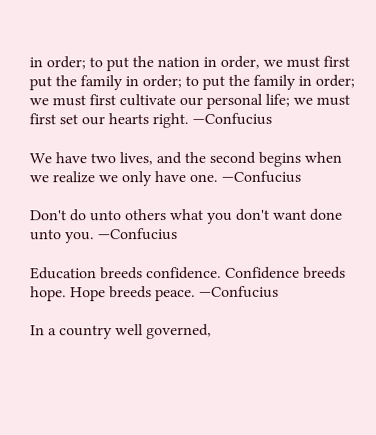in order; to put the nation in order, we must first put the family in order; to put the family in order; we must first cultivate our personal life; we must first set our hearts right. —Confucius

We have two lives, and the second begins when we realize we only have one. —Confucius

Don't do unto others what you don't want done unto you. —Confucius

Education breeds confidence. Confidence breeds hope. Hope breeds peace. —Confucius

In a country well governed,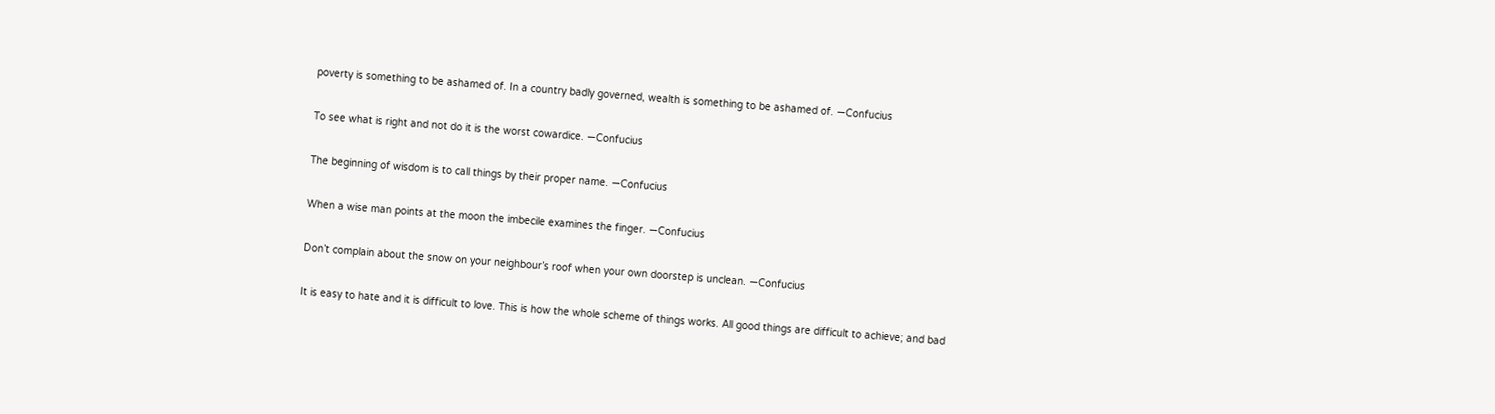poverty is something to be ashamed of. In a country badly governed, wealth is something to be ashamed of. —Confucius

To see what is right and not do it is the worst cowardice. —Confucius

The beginning of wisdom is to call things by their proper name. —Confucius

When a wise man points at the moon the imbecile examines the finger. —Confucius

Don’t complain about the snow on your neighbour’s roof when your own doorstep is unclean. —Confucius

It is easy to hate and it is difficult to love. This is how the whole scheme of things works. All good things are difficult to achieve; and bad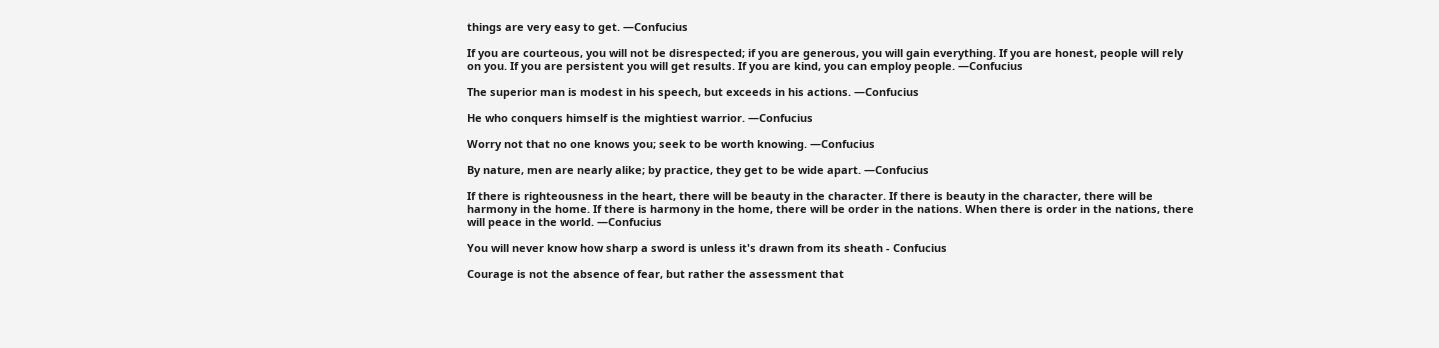things are very easy to get. —Confucius

If you are courteous, you will not be disrespected; if you are generous, you will gain everything. If you are honest, people will rely on you. If you are persistent you will get results. If you are kind, you can employ people. —Confucius

The superior man is modest in his speech, but exceeds in his actions. —Confucius

He who conquers himself is the mightiest warrior. —Confucius

Worry not that no one knows you; seek to be worth knowing. —Confucius

By nature, men are nearly alike; by practice, they get to be wide apart. —Confucius

If there is righteousness in the heart, there will be beauty in the character. If there is beauty in the character, there will be harmony in the home. If there is harmony in the home, there will be order in the nations. When there is order in the nations, there will peace in the world. —Confucius

You will never know how sharp a sword is unless it's drawn from its sheath - Confucius

Courage is not the absence of fear, but rather the assessment that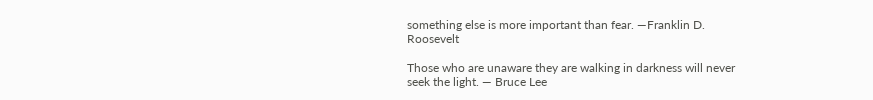something else is more important than fear. —Franklin D. Roosevelt

Those who are unaware they are walking in darkness will never seek the light. — Bruce Lee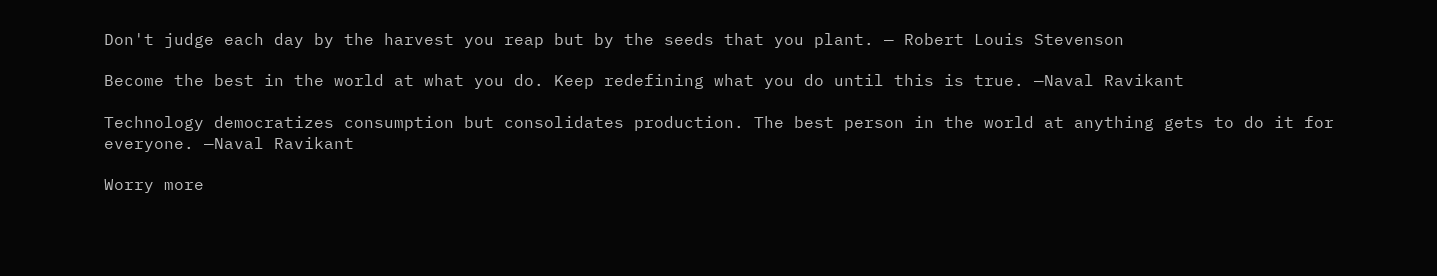Don't judge each day by the harvest you reap but by the seeds that you plant. — Robert Louis Stevenson

Become the best in the world at what you do. Keep redefining what you do until this is true. —Naval Ravikant

Technology democratizes consumption but consolidates production. The best person in the world at anything gets to do it for everyone. —Naval Ravikant

Worry more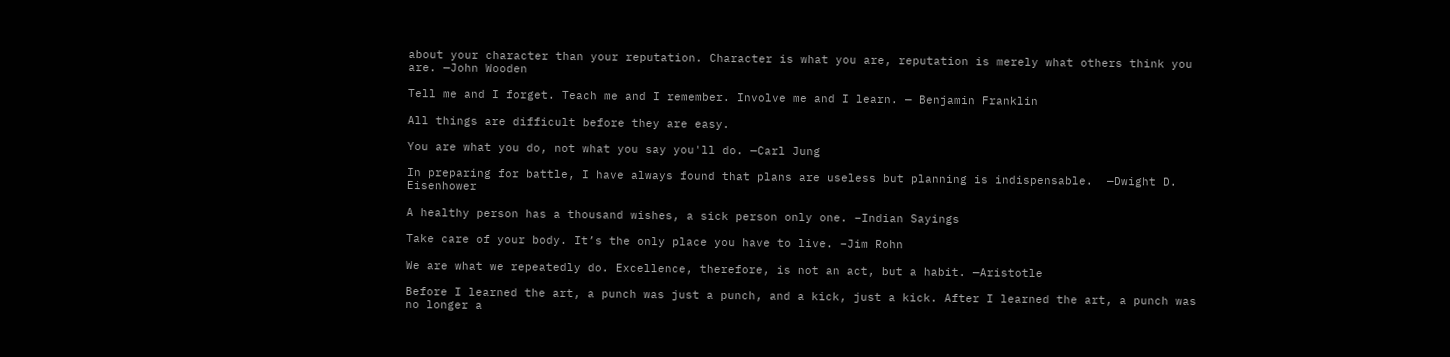about your character than your reputation. Character is what you are, reputation is merely what others think you are. —John Wooden

Tell me and I forget. Teach me and I remember. Involve me and I learn. — Benjamin Franklin

All things are difficult before they are easy.

You are what you do, not what you say you'll do. —Carl Jung

In preparing for battle, I have always found that plans are useless but planning is indispensable.  —Dwight D. Eisenhower

A healthy person has a thousand wishes, a sick person only one. –Indian Sayings

Take care of your body. It’s the only place you have to live. –Jim Rohn

We are what we repeatedly do. Excellence, therefore, is not an act, but a habit. —Aristotle

Before I learned the art, a punch was just a punch, and a kick, just a kick. After I learned the art, a punch was no longer a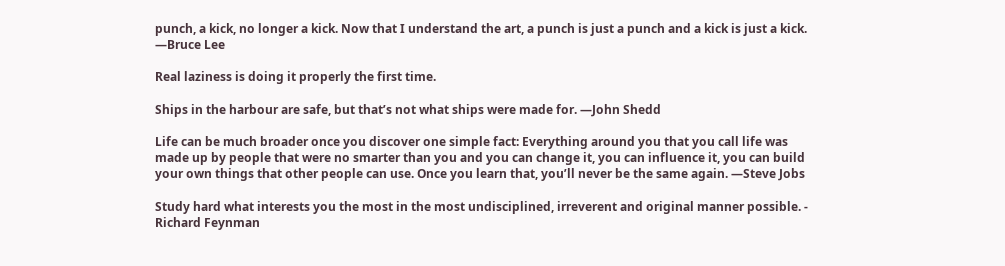punch, a kick, no longer a kick. Now that I understand the art, a punch is just a punch and a kick is just a kick. —Bruce Lee

Real laziness is doing it properly the first time.

Ships in the harbour are safe, but that’s not what ships were made for. —John Shedd

Life can be much broader once you discover one simple fact: Everything around you that you call life was made up by people that were no smarter than you and you can change it, you can influence it, you can build your own things that other people can use. Once you learn that, you’ll never be the same again. —Steve Jobs

Study hard what interests you the most in the most undisciplined, irreverent and original manner possible. - Richard Feynman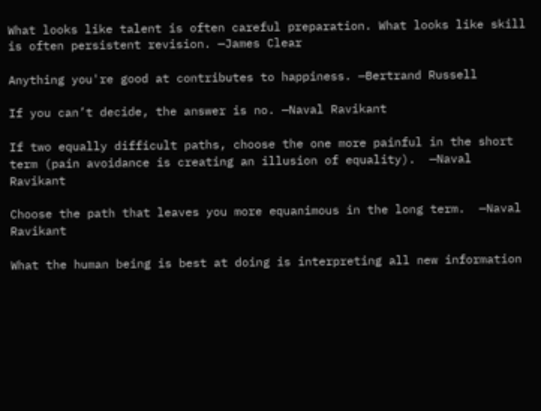What looks like talent is often careful preparation. What looks like skill is often persistent revision. —James Clear

Anything you're good at contributes to happiness. —Bertrand Russell

If you can’t decide, the answer is no. —Naval Ravikant

If two equally difficult paths, choose the one more painful in the short term (pain avoidance is creating an illusion of equality).  —Naval Ravikant

Choose the path that leaves you more equanimous in the long term.  —Naval Ravikant

What the human being is best at doing is interpreting all new information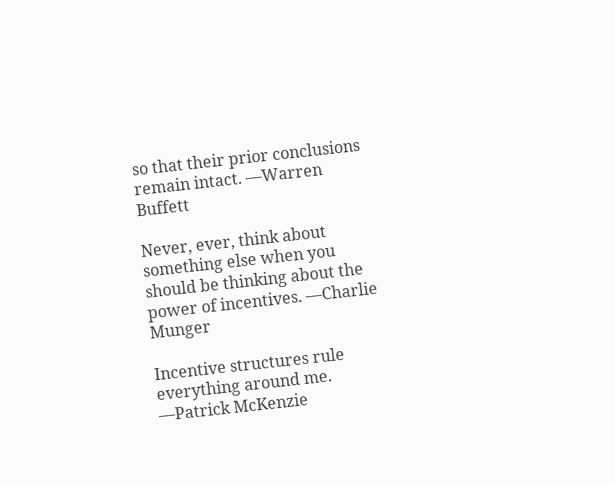so that their prior conclusions remain intact. —Warren Buffett

Never, ever, think about something else when you should be thinking about the power of incentives. —Charlie Munger

Incentive structures rule everything around me. —Patrick McKenzie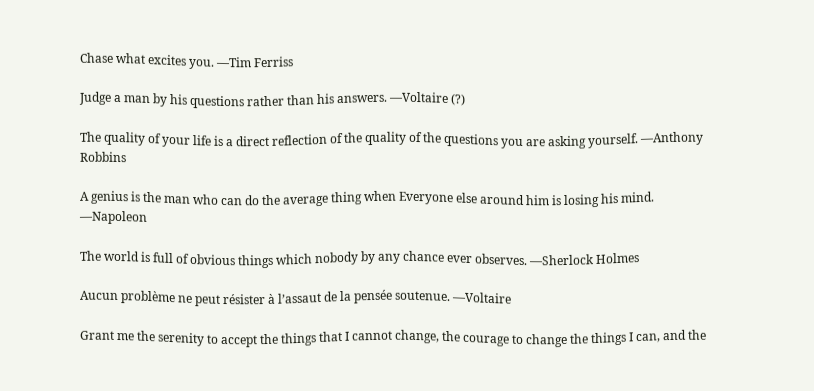Chase what excites you. —Tim Ferriss

Judge a man by his questions rather than his answers. —Voltaire (?)

The quality of your life is a direct reflection of the quality of the questions you are asking yourself. —Anthony Robbins

A genius is the man who can do the average thing when Everyone else around him is losing his mind. —Napoleon

The world is full of obvious things which nobody by any chance ever observes. —Sherlock Holmes

Aucun problème ne peut résister à l’assaut de la pensée soutenue. —Voltaire

Grant me the serenity to accept the things that I cannot change, the courage to change the things I can, and the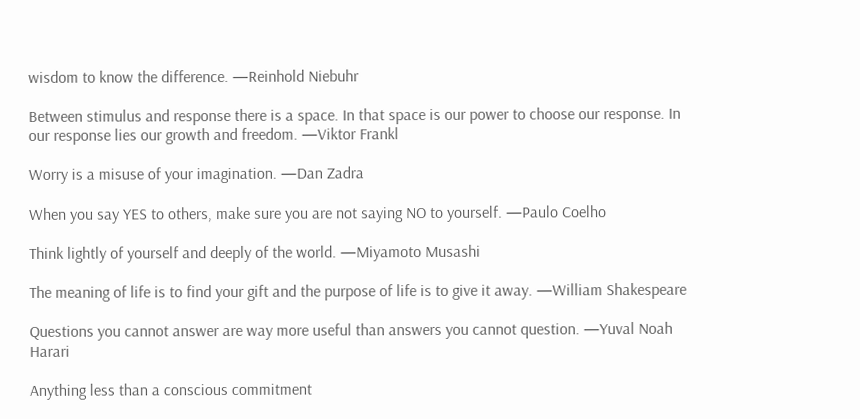wisdom to know the difference. —Reinhold Niebuhr

Between stimulus and response there is a space. In that space is our power to choose our response. In our response lies our growth and freedom. —Viktor Frankl

Worry is a misuse of your imagination. —Dan Zadra

When you say YES to others, make sure you are not saying NO to yourself. —Paulo Coelho

Think lightly of yourself and deeply of the world. —Miyamoto Musashi

The meaning of life is to find your gift and the purpose of life is to give it away. —William Shakespeare

Questions you cannot answer are way more useful than answers you cannot question. —Yuval Noah Harari

Anything less than a conscious commitment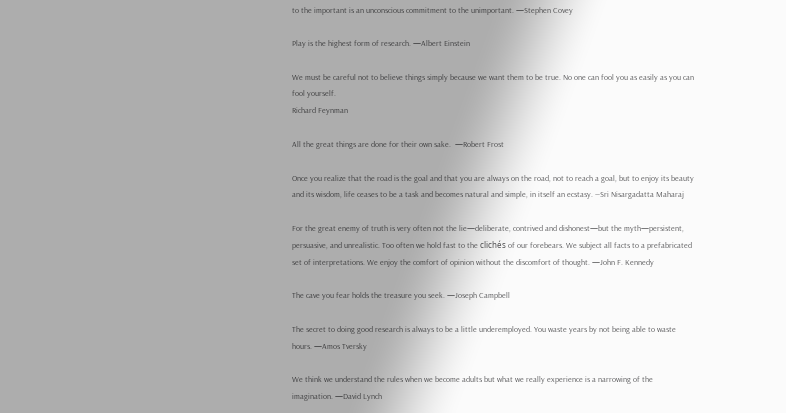to the important is an unconscious commitment to the unimportant. —Stephen Covey

Play is the highest form of research. —Albert Einstein

We must be careful not to believe things simply because we want them to be true. No one can fool you as easily as you can fool yourself.
Richard Feynman

All the great things are done for their own sake.  —Robert Frost

Once you realize that the road is the goal and that you are always on the road, not to reach a goal, but to enjoy its beauty and its wisdom, life ceases to be a task and becomes natural and simple, in itself an ecstasy. ―Sri Nisargadatta Maharaj

For the great enemy of truth is very often not the lie—deliberate, contrived and dishonest—but the myth—persistent, persuasive, and unrealistic. Too often we hold fast to the clichés of our forebears. We subject all facts to a prefabricated set of interpretations. We enjoy the comfort of opinion without the discomfort of thought. —John F. Kennedy

The cave you fear holds the treasure you seek. —Joseph Campbell

The secret to doing good research is always to be a little underemployed. You waste years by not being able to waste hours. —Amos Tversky

We think we understand the rules when we become adults but what we really experience is a narrowing of the imagination. —David Lynch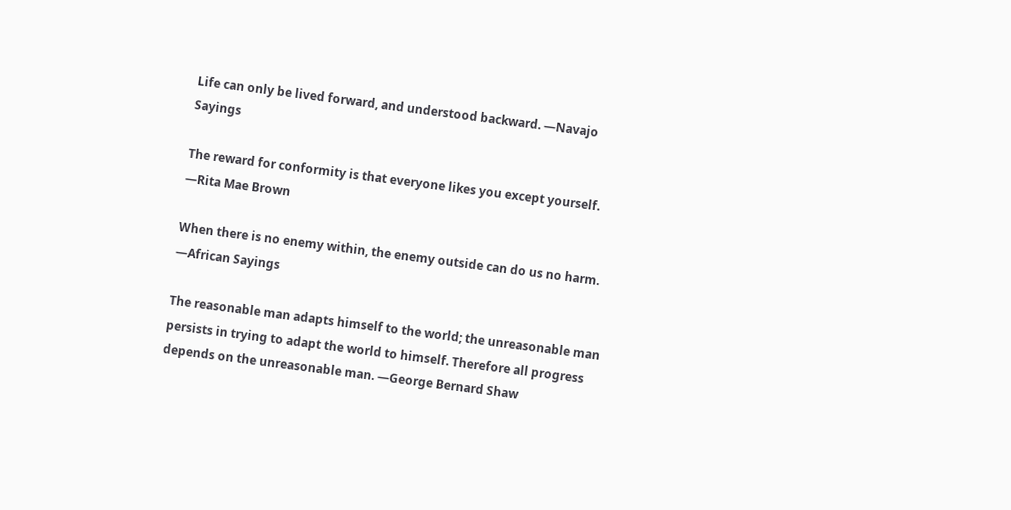Life can only be lived forward, and understood backward. —Navajo Sayings

The reward for conformity is that everyone likes you except yourself. —Rita Mae Brown

When there is no enemy within, the enemy outside can do us no harm. —African Sayings

The reasonable man adapts himself to the world; the unreasonable man persists in trying to adapt the world to himself. Therefore all progress depends on the unreasonable man. —George Bernard Shaw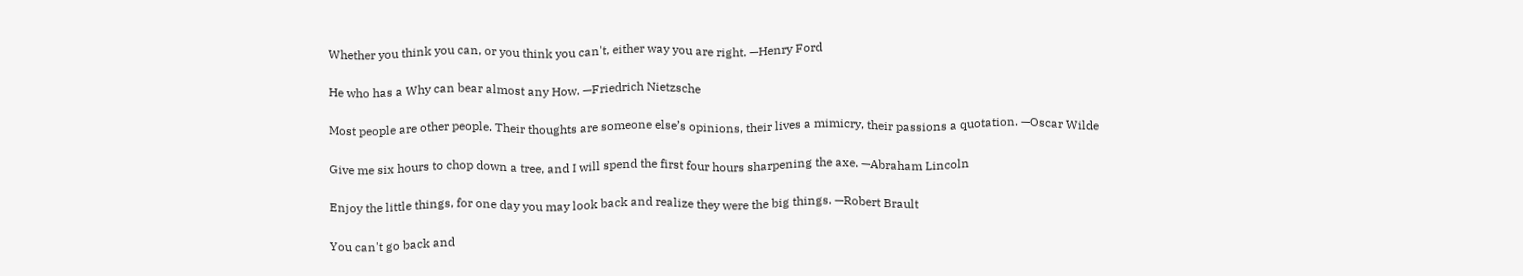Whether you think you can, or you think you can't, either way you are right. —Henry Ford

He who has a Why can bear almost any How. —Friedrich Nietzsche

Most people are other people. Their thoughts are someone else’s opinions, their lives a mimicry, their passions a quotation. —Oscar Wilde

Give me six hours to chop down a tree, and I will spend the first four hours sharpening the axe. —Abraham Lincoln

Enjoy the little things, for one day you may look back and realize they were the big things. —Robert Brault

You can't go back and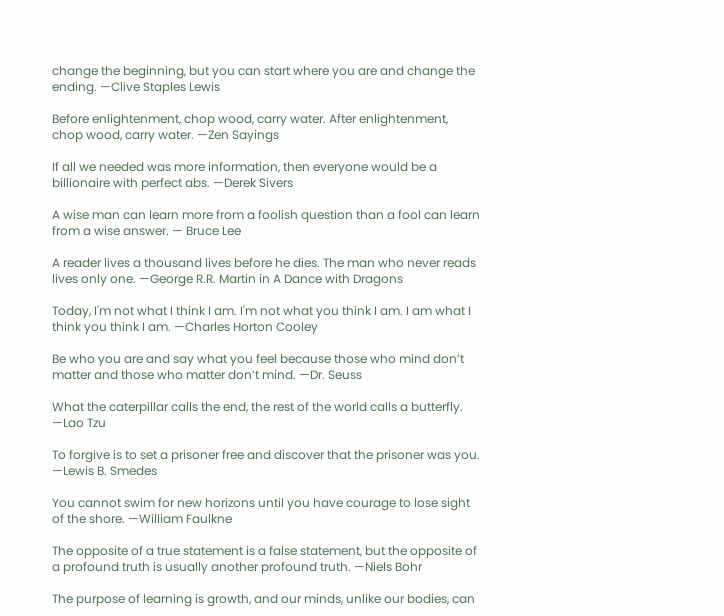change the beginning, but you can start where you are and change the ending. —Clive Staples Lewis

Before enlightenment, chop wood, carry water. After enlightenment, chop wood, carry water. —Zen Sayings

If all we needed was more information, then everyone would be a billionaire with perfect abs. —Derek Sivers

A wise man can learn more from a foolish question than a fool can learn from a wise answer. — Bruce Lee

A reader lives a thousand lives before he dies. The man who never reads lives only one. —George R.R. Martin in A Dance with Dragons

Today, I'm not what I think I am. I'm not what you think I am. I am what I think you think I am. —Charles Horton Cooley

Be who you are and say what you feel because those who mind don’t matter and those who matter don’t mind. —Dr. Seuss

What the caterpillar calls the end, the rest of the world calls a butterfly. —Lao Tzu

To forgive is to set a prisoner free and discover that the prisoner was you. —Lewis B. Smedes

You cannot swim for new horizons until you have courage to lose sight of the shore. —William Faulkne

The opposite of a true statement is a false statement, but the opposite of a profound truth is usually another profound truth. —Niels Bohr

The purpose of learning is growth, and our minds, unlike our bodies, can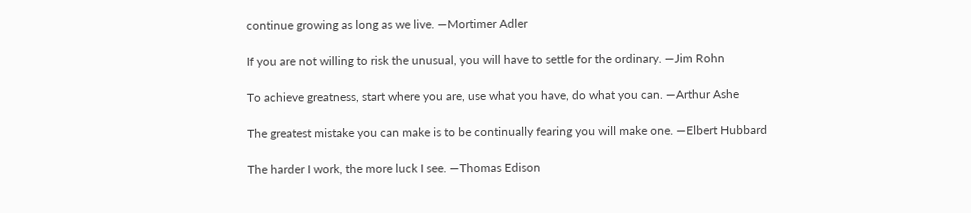continue growing as long as we live. —Mortimer Adler

If you are not willing to risk the unusual, you will have to settle for the ordinary. —Jim Rohn

To achieve greatness, start where you are, use what you have, do what you can. —Arthur Ashe

The greatest mistake you can make is to be continually fearing you will make one. —Elbert Hubbard

The harder I work, the more luck I see. —Thomas Edison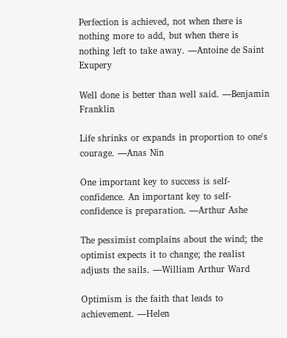Perfection is achieved, not when there is nothing more to add, but when there is nothing left to take away. —Antoine de Saint Exupery

Well done is better than well said. —Benjamin Franklin

Life shrinks or expands in proportion to one's courage. —Anas Nin

One important key to success is self-confidence. An important key to self-confidence is preparation. —Arthur Ashe

The pessimist complains about the wind; the optimist expects it to change; the realist adjusts the sails. —William Arthur Ward

Optimism is the faith that leads to achievement. —Helen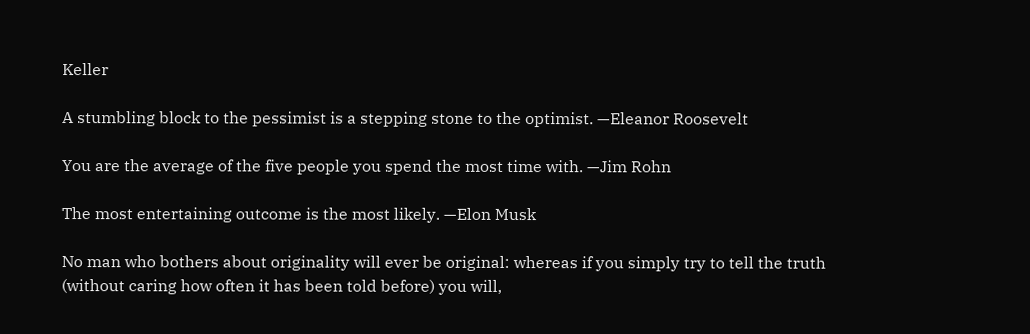Keller

A stumbling block to the pessimist is a stepping stone to the optimist. —Eleanor Roosevelt

You are the average of the five people you spend the most time with. —Jim Rohn

The most entertaining outcome is the most likely. —Elon Musk

No man who bothers about originality will ever be original: whereas if you simply try to tell the truth (without caring how often it has been told before) you will,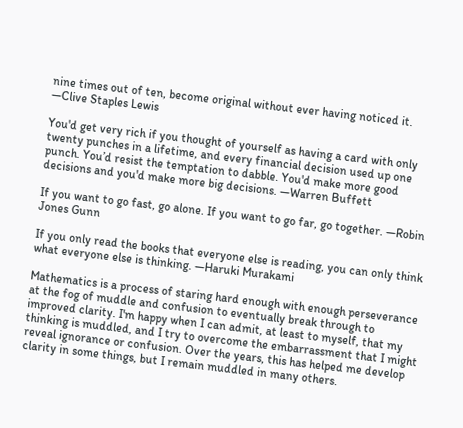nine times out of ten, become original without ever having noticed it. —Clive Staples Lewis

You'd get very rich if you thought of yourself as having a card with only twenty punches in a lifetime, and every financial decision used up one punch. You’d resist the temptation to dabble. You'd make more good decisions and you'd make more big decisions. —Warren Buffett

If you want to go fast, go alone. If you want to go far, go together. —Robin Jones Gunn

If you only read the books that everyone else is reading, you can only think what everyone else is thinking. —Haruki Murakami

Mathematics is a process of staring hard enough with enough perseverance at the fog of muddle and confusion to eventually break through to improved clarity. I'm happy when I can admit, at least to myself, that my thinking is muddled, and I try to overcome the embarrassment that I might reveal ignorance or confusion. Over the years, this has helped me develop clarity in some things, but I remain muddled in many others.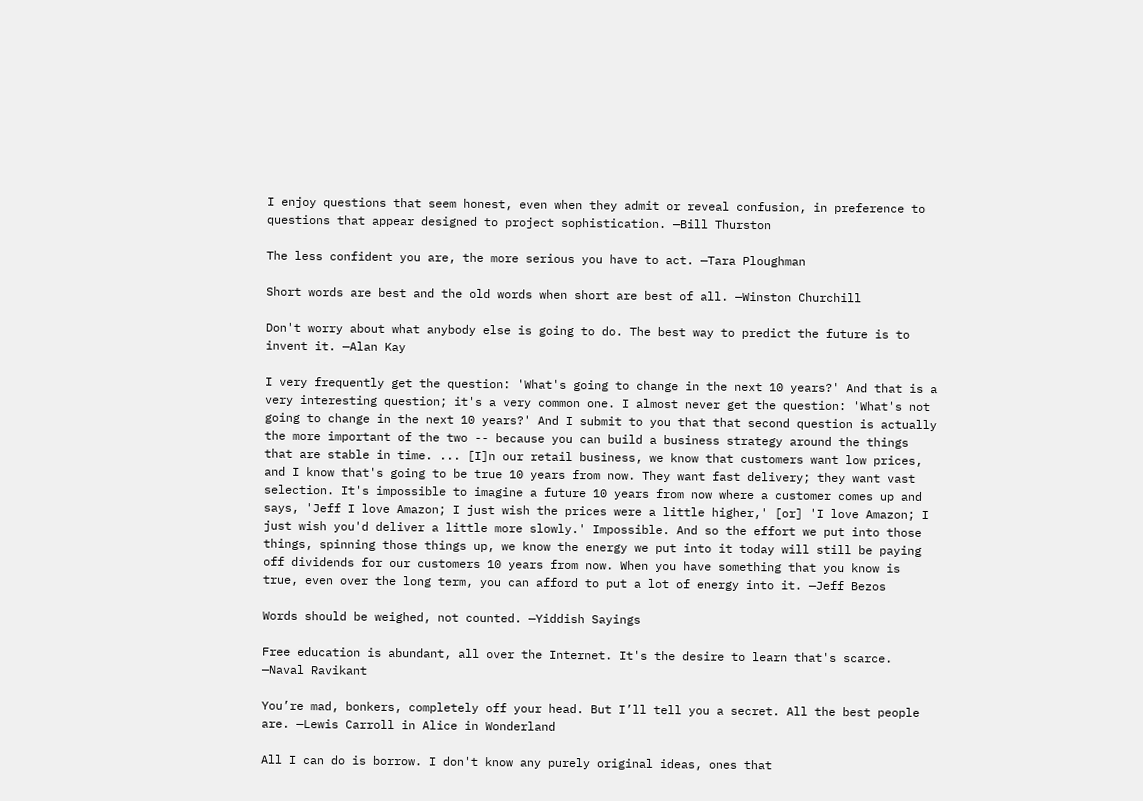I enjoy questions that seem honest, even when they admit or reveal confusion, in preference to questions that appear designed to project sophistication. —Bill Thurston

The less confident you are, the more serious you have to act. —Tara Ploughman

Short words are best and the old words when short are best of all. —Winston Churchill

Don't worry about what anybody else is going to do. The best way to predict the future is to invent it. —Alan Kay

I very frequently get the question: 'What's going to change in the next 10 years?' And that is a very interesting question; it's a very common one. I almost never get the question: 'What's not going to change in the next 10 years?' And I submit to you that that second question is actually the more important of the two -- because you can build a business strategy around the things that are stable in time. ... [I]n our retail business, we know that customers want low prices, and I know that's going to be true 10 years from now. They want fast delivery; they want vast selection. It's impossible to imagine a future 10 years from now where a customer comes up and says, 'Jeff I love Amazon; I just wish the prices were a little higher,' [or] 'I love Amazon; I just wish you'd deliver a little more slowly.' Impossible. And so the effort we put into those things, spinning those things up, we know the energy we put into it today will still be paying off dividends for our customers 10 years from now. When you have something that you know is true, even over the long term, you can afford to put a lot of energy into it. —Jeff Bezos

Words should be weighed, not counted. —Yiddish Sayings

Free education is abundant, all over the Internet. It's the desire to learn that's scarce. —Naval Ravikant

You’re mad, bonkers, completely off your head. But I’ll tell you a secret. All the best people are. —Lewis Carroll in Alice in Wonderland

All I can do is borrow. I don't know any purely original ideas, ones that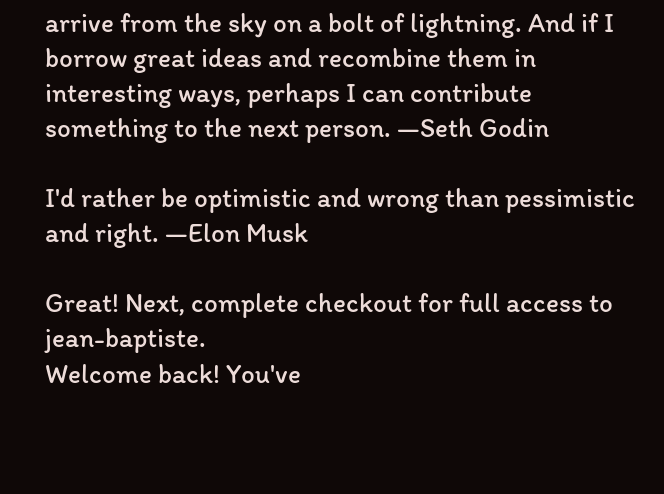arrive from the sky on a bolt of lightning. And if I borrow great ideas and recombine them in interesting ways, perhaps I can contribute something to the next person. —Seth Godin

I'd rather be optimistic and wrong than pessimistic and right. —Elon Musk

Great! Next, complete checkout for full access to jean-baptiste.
Welcome back! You've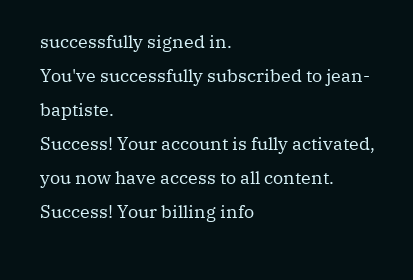successfully signed in.
You've successfully subscribed to jean-baptiste.
Success! Your account is fully activated, you now have access to all content.
Success! Your billing info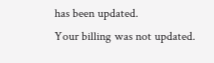has been updated.
Your billing was not updated.